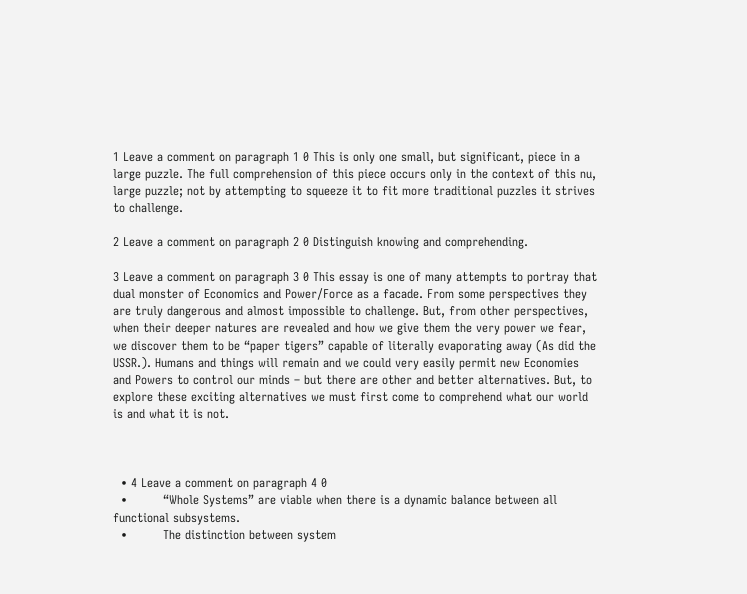1 Leave a comment on paragraph 1 0 This is only one small, but significant, piece in a large puzzle. The full comprehension of this piece occurs only in the context of this nu, large puzzle; not by attempting to squeeze it to fit more traditional puzzles it strives to challenge.

2 Leave a comment on paragraph 2 0 Distinguish knowing and comprehending.

3 Leave a comment on paragraph 3 0 This essay is one of many attempts to portray that dual monster of Economics and Power/Force as a facade. From some perspectives they are truly dangerous and almost impossible to challenge. But, from other perspectives, when their deeper natures are revealed and how we give them the very power we fear, we discover them to be “paper tigers” capable of literally evaporating away (As did the USSR.). Humans and things will remain and we could very easily permit new Economies and Powers to control our minds – but there are other and better alternatives. But, to explore these exciting alternatives we must first come to comprehend what our world is and what it is not.



  • 4 Leave a comment on paragraph 4 0
  •         “Whole Systems” are viable when there is a dynamic balance between all functional subsystems.
  •         The distinction between system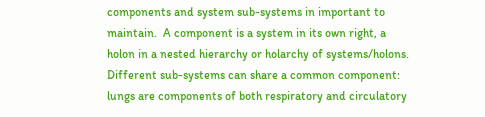components and system sub-systems in important to maintain.  A component is a system in its own right, a holon in a nested hierarchy or holarchy of systems/holons.  Different sub-systems can share a common component: lungs are components of both respiratory and circulatory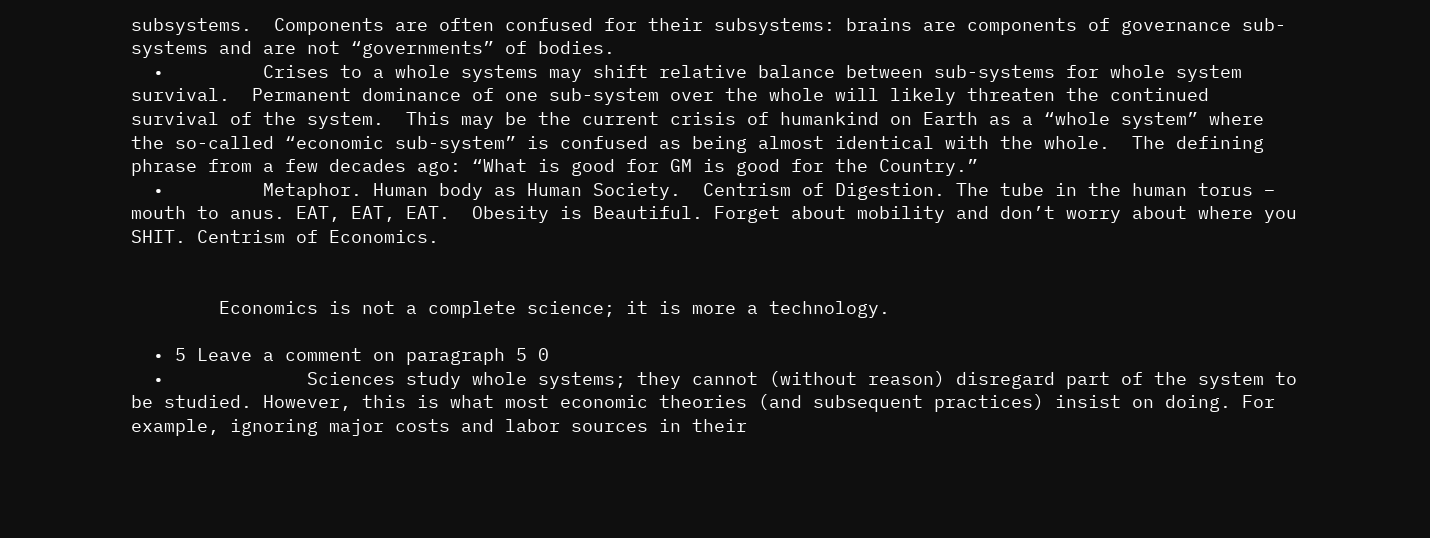subsystems.  Components are often confused for their subsystems: brains are components of governance sub-systems and are not “governments” of bodies.
  •         Crises to a whole systems may shift relative balance between sub-systems for whole system survival.  Permanent dominance of one sub-system over the whole will likely threaten the continued survival of the system.  This may be the current crisis of humankind on Earth as a “whole system” where the so-called “economic sub-system” is confused as being almost identical with the whole.  The defining phrase from a few decades ago: “What is good for GM is good for the Country.”
  •         Metaphor. Human body as Human Society.  Centrism of Digestion. The tube in the human torus – mouth to anus. EAT, EAT, EAT.  Obesity is Beautiful. Forget about mobility and don’t worry about where you SHIT. Centrism of Economics.


        Economics is not a complete science; it is more a technology.

  • 5 Leave a comment on paragraph 5 0
  •             Sciences study whole systems; they cannot (without reason) disregard part of the system to be studied. However, this is what most economic theories (and subsequent practices) insist on doing. For example, ignoring major costs and labor sources in their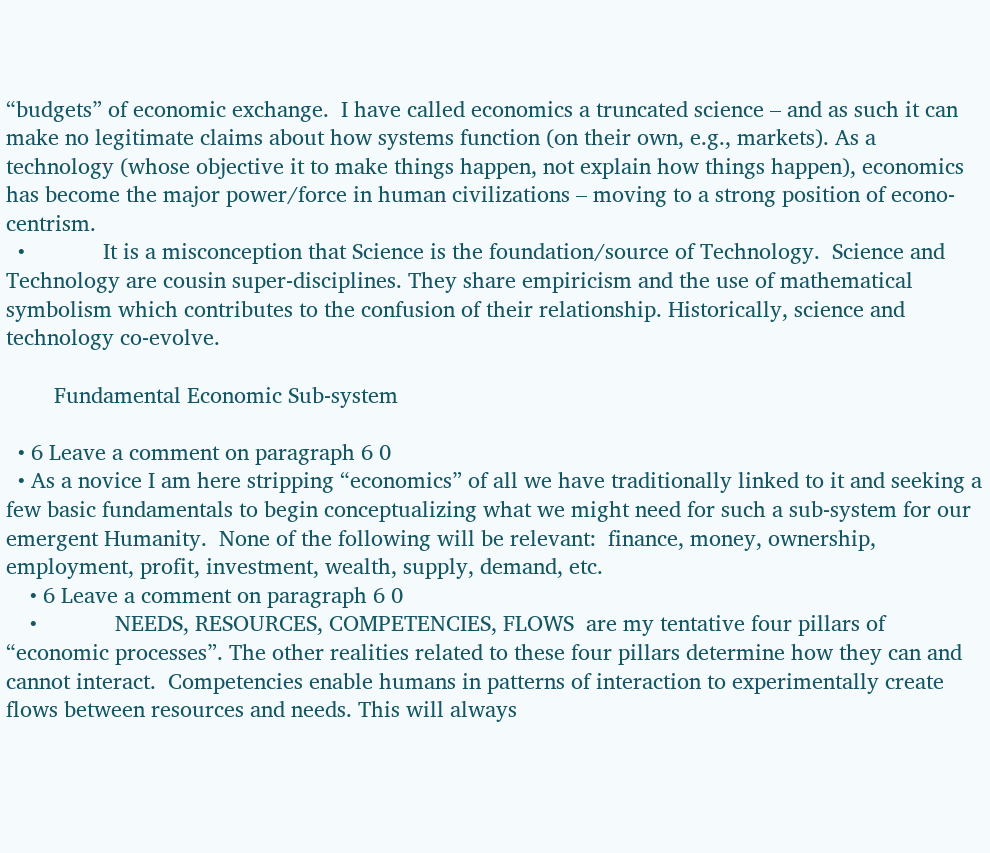“budgets” of economic exchange.  I have called economics a truncated science – and as such it can make no legitimate claims about how systems function (on their own, e.g., markets). As a technology (whose objective it to make things happen, not explain how things happen), economics has become the major power/force in human civilizations – moving to a strong position of econo-centrism.
  •             It is a misconception that Science is the foundation/source of Technology.  Science and Technology are cousin super-disciplines. They share empiricism and the use of mathematical symbolism which contributes to the confusion of their relationship. Historically, science and technology co-evolve.

        Fundamental Economic Sub-system

  • 6 Leave a comment on paragraph 6 0
  • As a novice I am here stripping “economics” of all we have traditionally linked to it and seeking a few basic fundamentals to begin conceptualizing what we might need for such a sub-system for our emergent Humanity.  None of the following will be relevant:  finance, money, ownership, employment, profit, investment, wealth, supply, demand, etc.
    • 6 Leave a comment on paragraph 6 0
    •             NEEDS, RESOURCES, COMPETENCIES, FLOWS  are my tentative four pillars of “economic processes”. The other realities related to these four pillars determine how they can and cannot interact.  Competencies enable humans in patterns of interaction to experimentally create flows between resources and needs. This will always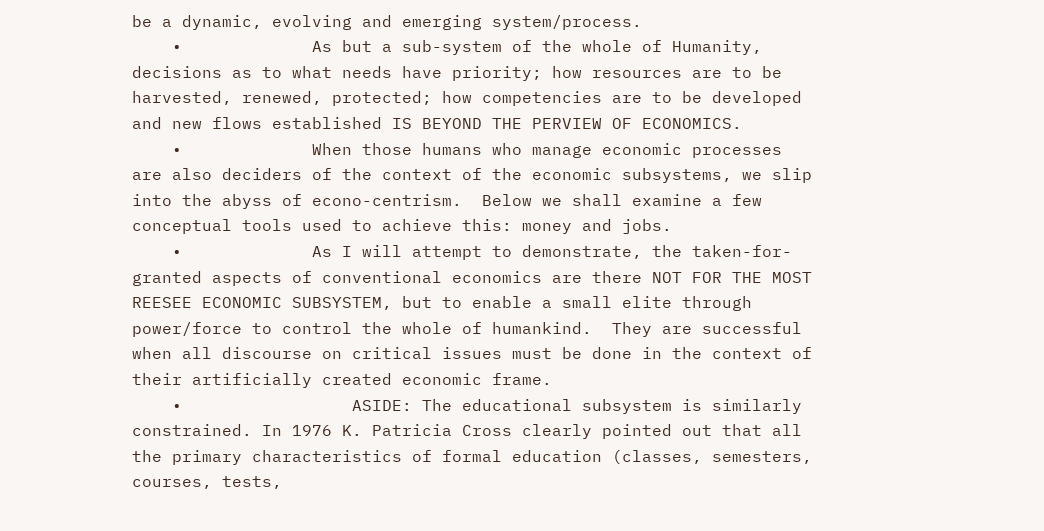be a dynamic, evolving and emerging system/process.
    •             As but a sub-system of the whole of Humanity, decisions as to what needs have priority; how resources are to be harvested, renewed, protected; how competencies are to be developed and new flows established IS BEYOND THE PERVIEW OF ECONOMICS.
    •             When those humans who manage economic processes are also deciders of the context of the economic subsystems, we slip into the abyss of econo-centrism.  Below we shall examine a few conceptual tools used to achieve this: money and jobs.
    •             As I will attempt to demonstrate, the taken-for-granted aspects of conventional economics are there NOT FOR THE MOST REESEE ECONOMIC SUBSYSTEM, but to enable a small elite through power/force to control the whole of humankind.  They are successful when all discourse on critical issues must be done in the context of their artificially created economic frame.
    •                 ASIDE: The educational subsystem is similarly constrained. In 1976 K. Patricia Cross clearly pointed out that all the primary characteristics of formal education (classes, semesters, courses, tests,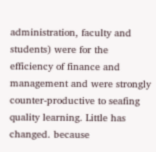administration, faculty and students) were for the efficiency of finance and management and were strongly counter-productive to seafing quality learning. Little has changed. because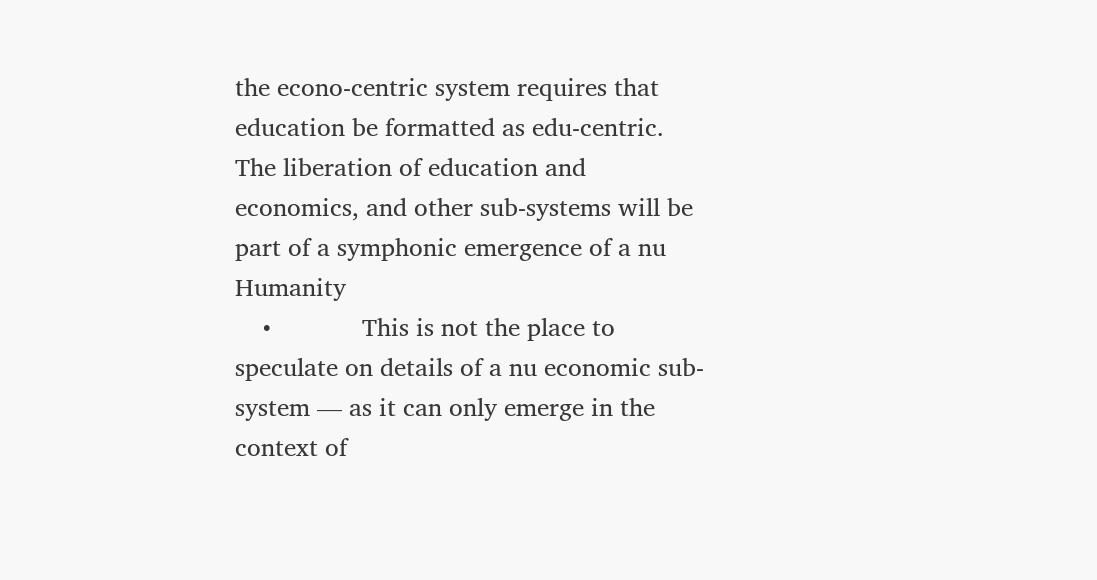the econo-centric system requires that education be formatted as edu-centric.  The liberation of education and economics, and other sub-systems will be part of a symphonic emergence of a nu Humanity
    •             This is not the place to speculate on details of a nu economic sub-system — as it can only emerge in the context of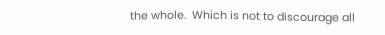the whole.  Which is not to discourage all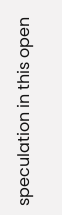speculation in this open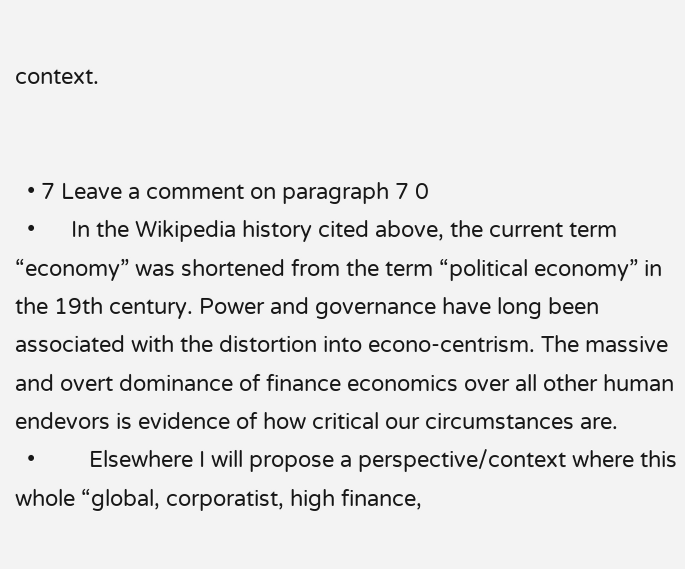context.


  • 7 Leave a comment on paragraph 7 0
  •      In the Wikipedia history cited above, the current term “economy” was shortened from the term “political economy” in the 19th century. Power and governance have long been associated with the distortion into econo-centrism. The massive and overt dominance of finance economics over all other human endevors is evidence of how critical our circumstances are.
  •         Elsewhere I will propose a perspective/context where this whole “global, corporatist, high finance,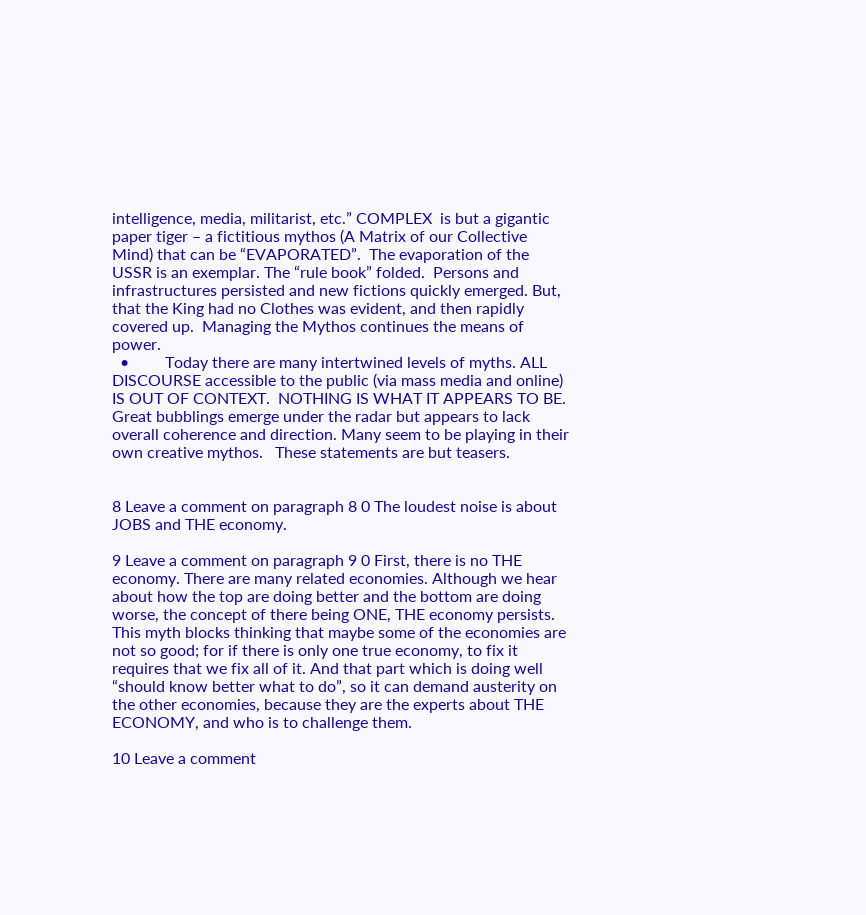intelligence, media, militarist, etc.” COMPLEX  is but a gigantic paper tiger – a fictitious mythos (A Matrix of our Collective Mind) that can be “EVAPORATED”.  The evaporation of the USSR is an exemplar. The “rule book” folded.  Persons and infrastructures persisted and new fictions quickly emerged. But, that the King had no Clothes was evident, and then rapidly covered up.  Managing the Mythos continues the means of power.
  •         Today there are many intertwined levels of myths. ALL DISCOURSE accessible to the public (via mass media and online) IS OUT OF CONTEXT.  NOTHING IS WHAT IT APPEARS TO BE.  Great bubblings emerge under the radar but appears to lack overall coherence and direction. Many seem to be playing in their own creative mythos.   These statements are but teasers.


8 Leave a comment on paragraph 8 0 The loudest noise is about JOBS and THE economy.

9 Leave a comment on paragraph 9 0 First, there is no THE economy. There are many related economies. Although we hear about how the top are doing better and the bottom are doing worse, the concept of there being ONE, THE economy persists.  This myth blocks thinking that maybe some of the economies are not so good; for if there is only one true economy, to fix it requires that we fix all of it. And that part which is doing well “should know better what to do”, so it can demand austerity on the other economies, because they are the experts about THE ECONOMY, and who is to challenge them.

10 Leave a comment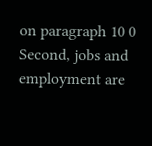on paragraph 10 0 Second, jobs and employment are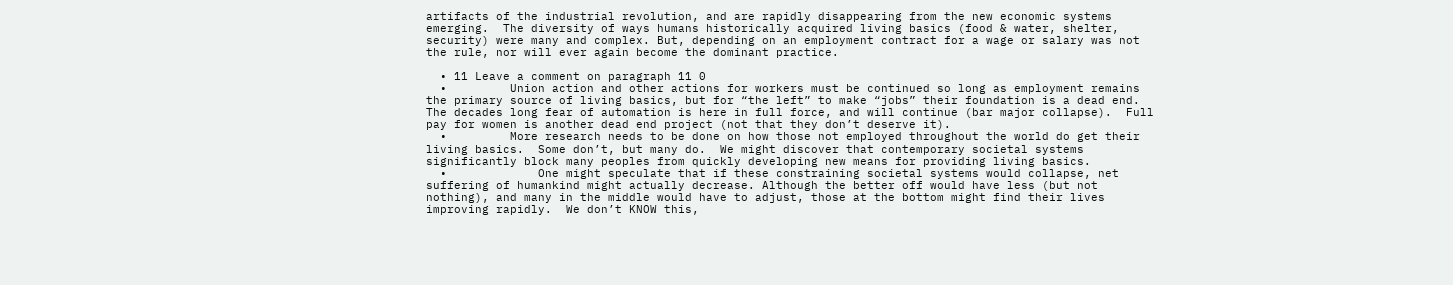artifacts of the industrial revolution, and are rapidly disappearing from the new economic systems emerging.  The diversity of ways humans historically acquired living basics (food & water, shelter, security) were many and complex. But, depending on an employment contract for a wage or salary was not the rule, nor will ever again become the dominant practice.

  • 11 Leave a comment on paragraph 11 0
  •         Union action and other actions for workers must be continued so long as employment remains the primary source of living basics, but for “the left” to make “jobs” their foundation is a dead end. The decades long fear of automation is here in full force, and will continue (bar major collapse).  Full pay for women is another dead end project (not that they don’t deserve it).
  •         More research needs to be done on how those not employed throughout the world do get their living basics.  Some don’t, but many do.  We might discover that contemporary societal systems significantly block many peoples from quickly developing new means for providing living basics.
  •             One might speculate that if these constraining societal systems would collapse, net suffering of humankind might actually decrease. Although the better off would have less (but not nothing), and many in the middle would have to adjust, those at the bottom might find their lives improving rapidly.  We don’t KNOW this,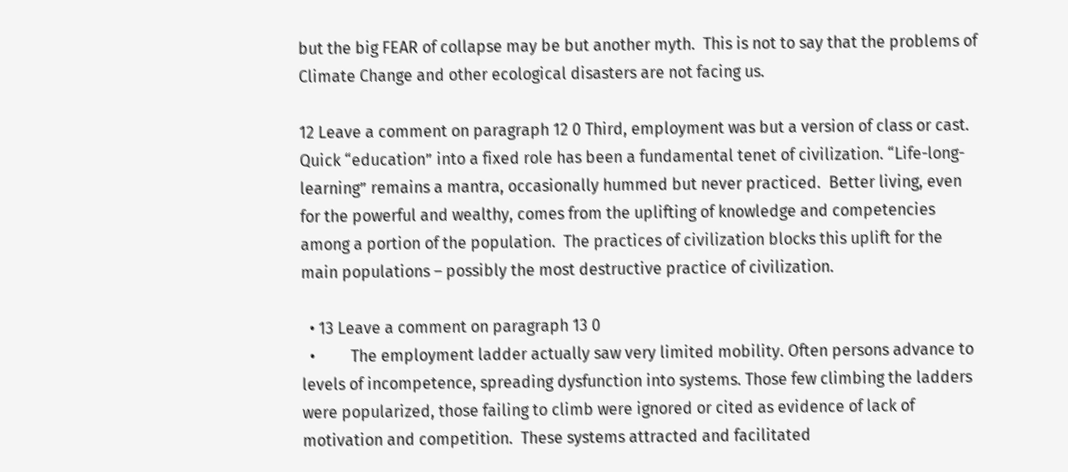but the big FEAR of collapse may be but another myth.  This is not to say that the problems of Climate Change and other ecological disasters are not facing us.

12 Leave a comment on paragraph 12 0 Third, employment was but a version of class or cast. Quick “education” into a fixed role has been a fundamental tenet of civilization. “Life-long-learning” remains a mantra, occasionally hummed but never practiced.  Better living, even for the powerful and wealthy, comes from the uplifting of knowledge and competencies among a portion of the population.  The practices of civilization blocks this uplift for the main populations – possibly the most destructive practice of civilization.

  • 13 Leave a comment on paragraph 13 0
  •         The employment ladder actually saw very limited mobility. Often persons advance to levels of incompetence, spreading dysfunction into systems. Those few climbing the ladders were popularized, those failing to climb were ignored or cited as evidence of lack of motivation and competition.  These systems attracted and facilitated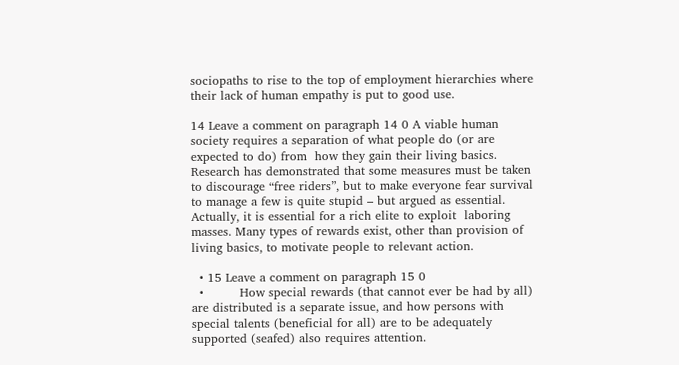sociopaths to rise to the top of employment hierarchies where their lack of human empathy is put to good use.

14 Leave a comment on paragraph 14 0 A viable human society requires a separation of what people do (or are expected to do) from  how they gain their living basics.  Research has demonstrated that some measures must be taken to discourage “free riders”, but to make everyone fear survival to manage a few is quite stupid – but argued as essential.  Actually, it is essential for a rich elite to exploit  laboring masses. Many types of rewards exist, other than provision of living basics, to motivate people to relevant action.

  • 15 Leave a comment on paragraph 15 0
  •         How special rewards (that cannot ever be had by all) are distributed is a separate issue, and how persons with special talents (beneficial for all) are to be adequately supported (seafed) also requires attention.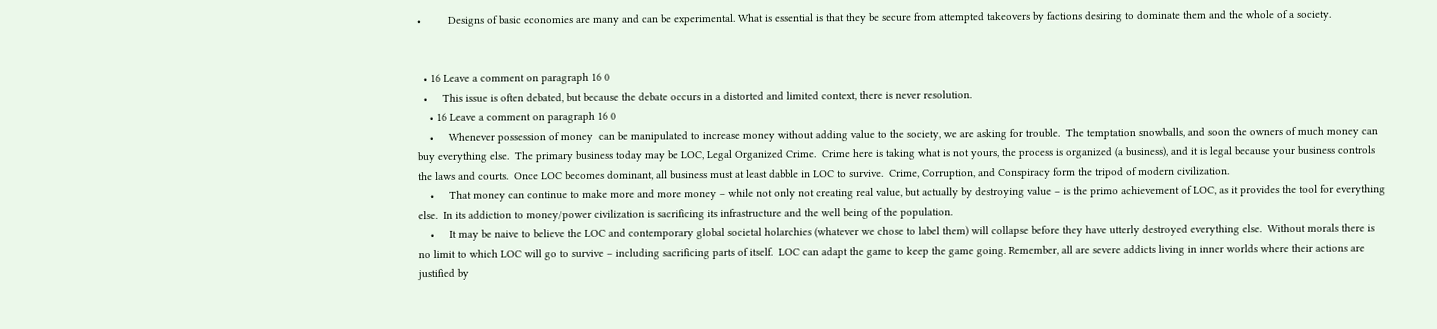•         Designs of basic economies are many and can be experimental. What is essential is that they be secure from attempted takeovers by factions desiring to dominate them and the whole of a society.


  • 16 Leave a comment on paragraph 16 0
  •     This issue is often debated, but because the debate occurs in a distorted and limited context, there is never resolution.
    • 16 Leave a comment on paragraph 16 0
    •     Whenever possession of money  can be manipulated to increase money without adding value to the society, we are asking for trouble.  The temptation snowballs, and soon the owners of much money can buy everything else.  The primary business today may be LOC, Legal Organized Crime.  Crime here is taking what is not yours, the process is organized (a business), and it is legal because your business controls the laws and courts.  Once LOC becomes dominant, all business must at least dabble in LOC to survive.  Crime, Corruption, and Conspiracy form the tripod of modern civilization.
    •     That money can continue to make more and more money – while not only not creating real value, but actually by destroying value – is the primo achievement of LOC, as it provides the tool for everything else.  In its addiction to money/power civilization is sacrificing its infrastructure and the well being of the population.
    •     It may be naive to believe the LOC and contemporary global societal holarchies (whatever we chose to label them) will collapse before they have utterly destroyed everything else.  Without morals there is no limit to which LOC will go to survive – including sacrificing parts of itself.  LOC can adapt the game to keep the game going. Remember, all are severe addicts living in inner worlds where their actions are justified by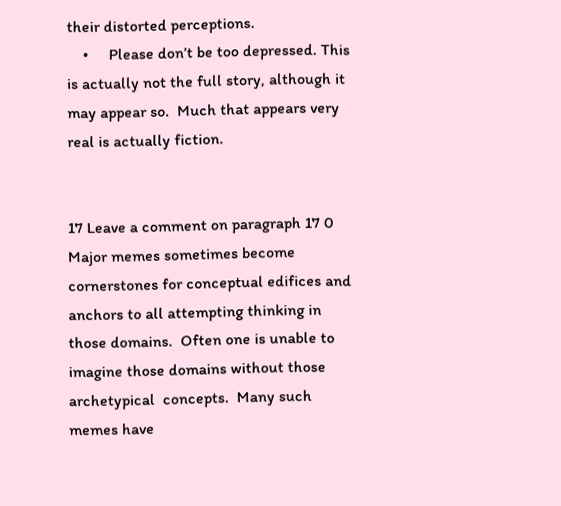their distorted perceptions.
    •     Please don’t be too depressed. This is actually not the full story, although it may appear so.  Much that appears very real is actually fiction.


17 Leave a comment on paragraph 17 0 Major memes sometimes become cornerstones for conceptual edifices and anchors to all attempting thinking in those domains.  Often one is unable to imagine those domains without those archetypical  concepts.  Many such memes have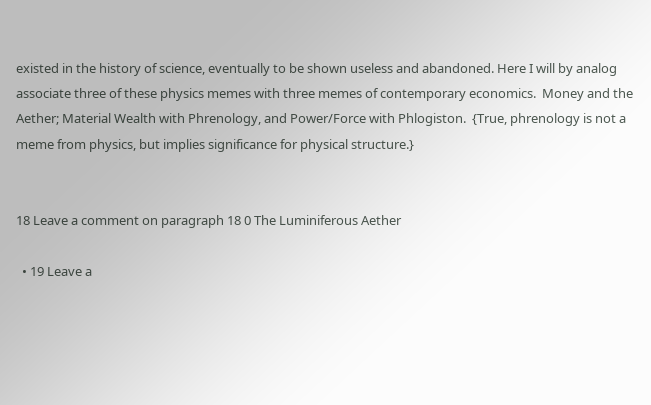existed in the history of science, eventually to be shown useless and abandoned. Here I will by analog associate three of these physics memes with three memes of contemporary economics.  Money and the Aether; Material Wealth with Phrenology, and Power/Force with Phlogiston.  {True, phrenology is not a meme from physics, but implies significance for physical structure.}


18 Leave a comment on paragraph 18 0 The Luminiferous Aether

  • 19 Leave a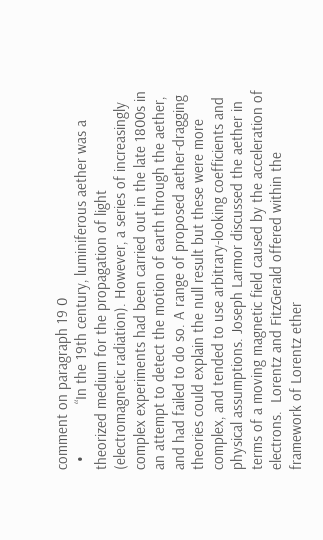comment on paragraph 19 0
  •             “In the 19th century, luminiferous aether was a theorized medium for the propagation of light (electromagnetic radiation). However, a series of increasingly complex experiments had been carried out in the late 1800s in an attempt to detect the motion of earth through the aether, and had failed to do so. A range of proposed aether-dragging theories could explain the null result but these were more complex, and tended to use arbitrary-looking coefficients and physical assumptions. Joseph Larmor discussed the aether in terms of a moving magnetic field caused by the acceleration of electrons.  Lorentz and FitzGerald offered within the framework of Lorentz ether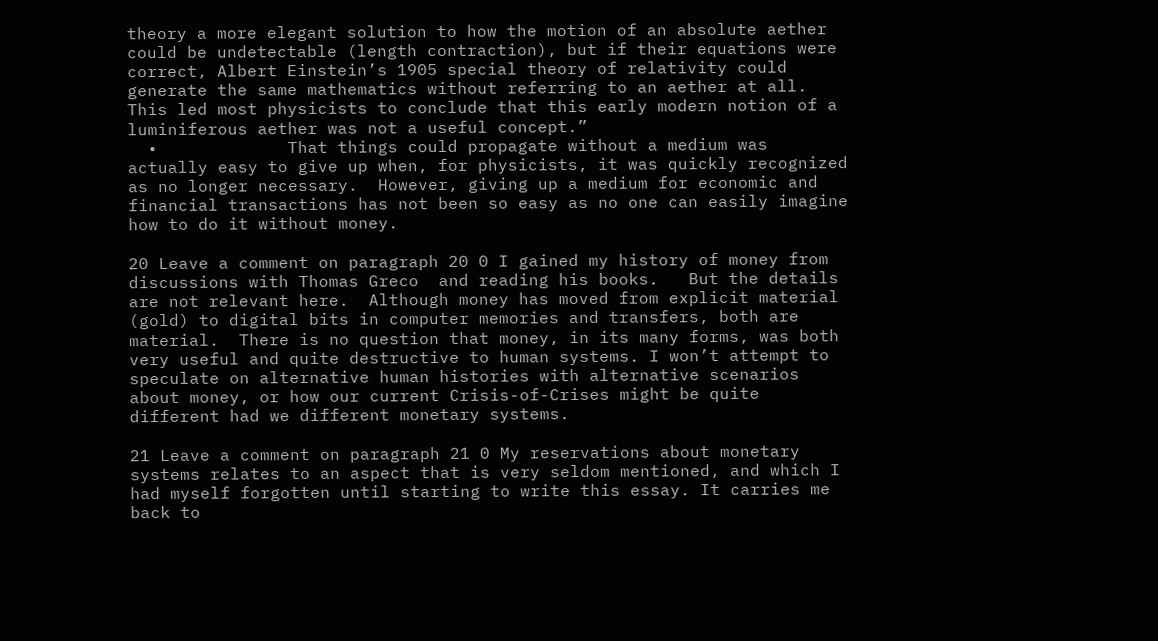theory a more elegant solution to how the motion of an absolute aether could be undetectable (length contraction), but if their equations were correct, Albert Einstein’s 1905 special theory of relativity could generate the same mathematics without referring to an aether at all. This led most physicists to conclude that this early modern notion of a luminiferous aether was not a useful concept.”
  •             That things could propagate without a medium was actually easy to give up when, for physicists, it was quickly recognized as no longer necessary.  However, giving up a medium for economic and financial transactions has not been so easy as no one can easily imagine how to do it without money.

20 Leave a comment on paragraph 20 0 I gained my history of money from discussions with Thomas Greco  and reading his books.   But the details are not relevant here.  Although money has moved from explicit material (gold) to digital bits in computer memories and transfers, both are material.  There is no question that money, in its many forms, was both very useful and quite destructive to human systems. I won’t attempt to speculate on alternative human histories with alternative scenarios about money, or how our current Crisis-of-Crises might be quite different had we different monetary systems.

21 Leave a comment on paragraph 21 0 My reservations about monetary systems relates to an aspect that is very seldom mentioned, and which I had myself forgotten until starting to write this essay. It carries me back to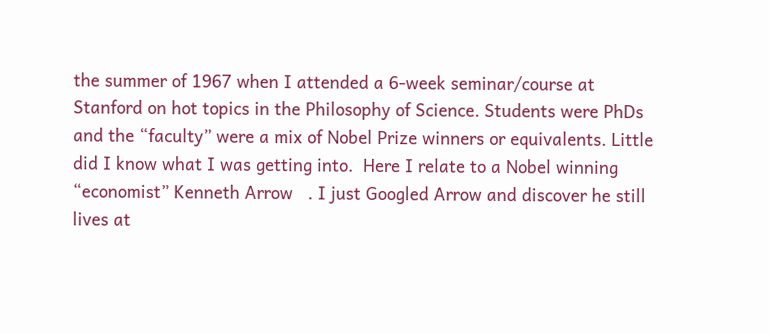the summer of 1967 when I attended a 6-week seminar/course at Stanford on hot topics in the Philosophy of Science. Students were PhDs and the “faculty” were a mix of Nobel Prize winners or equivalents. Little did I know what I was getting into.  Here I relate to a Nobel winning “economist” Kenneth Arrow   . I just Googled Arrow and discover he still lives at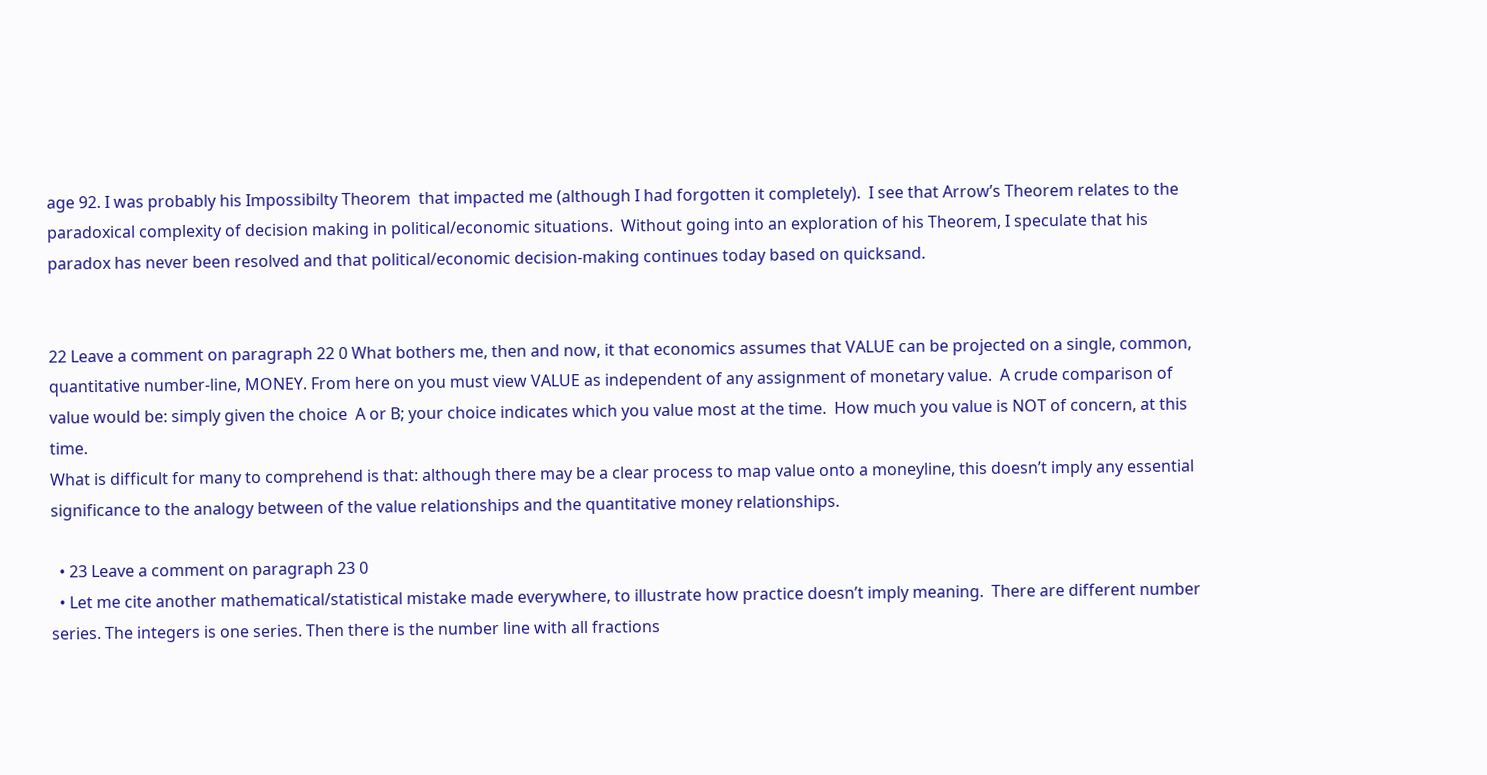age 92. I was probably his Impossibilty Theorem  that impacted me (although I had forgotten it completely).  I see that Arrow’s Theorem relates to the paradoxical complexity of decision making in political/economic situations.  Without going into an exploration of his Theorem, I speculate that his paradox has never been resolved and that political/economic decision-making continues today based on quicksand.


22 Leave a comment on paragraph 22 0 What bothers me, then and now, it that economics assumes that VALUE can be projected on a single, common, quantitative number-line, MONEY. From here on you must view VALUE as independent of any assignment of monetary value.  A crude comparison of value would be: simply given the choice  A or B; your choice indicates which you value most at the time.  How much you value is NOT of concern, at this time.
What is difficult for many to comprehend is that: although there may be a clear process to map value onto a moneyline, this doesn’t imply any essential significance to the analogy between of the value relationships and the quantitative money relationships.

  • 23 Leave a comment on paragraph 23 0
  • Let me cite another mathematical/statistical mistake made everywhere, to illustrate how practice doesn’t imply meaning.  There are different number series. The integers is one series. Then there is the number line with all fractions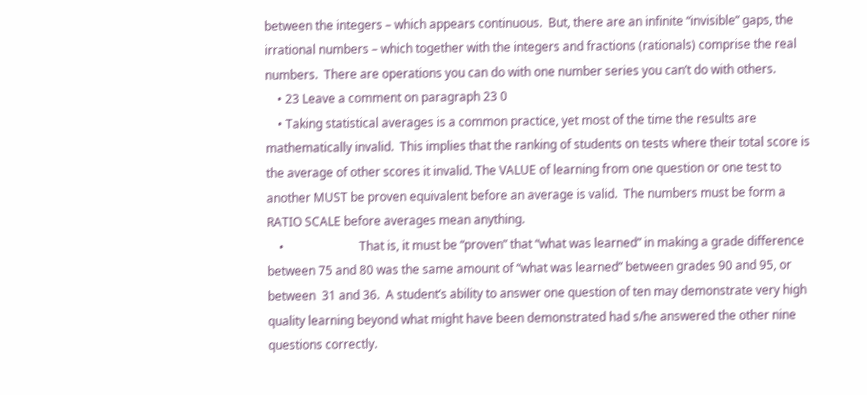between the integers – which appears continuous.  But, there are an infinite “invisible” gaps, the irrational numbers – which together with the integers and fractions (rationals) comprise the real numbers.  There are operations you can do with one number series you can’t do with others.
    • 23 Leave a comment on paragraph 23 0
    • Taking statistical averages is a common practice, yet most of the time the results are mathematically invalid.  This implies that the ranking of students on tests where their total score is the average of other scores it invalid. The VALUE of learning from one question or one test to another MUST be proven equivalent before an average is valid.  The numbers must be form a RATIO SCALE before averages mean anything.
    •                         That is, it must be “proven” that “what was learned” in making a grade difference between 75 and 80 was the same amount of “what was learned” between grades 90 and 95, or between  31 and 36.  A student’s ability to answer one question of ten may demonstrate very high quality learning beyond what might have been demonstrated had s/he answered the other nine questions correctly.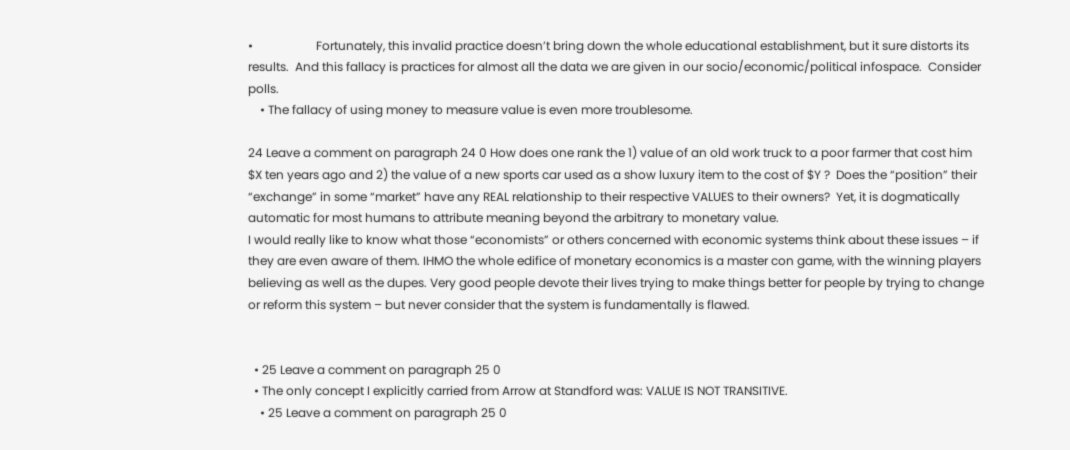•                     Fortunately, this invalid practice doesn’t bring down the whole educational establishment, but it sure distorts its results.  And this fallacy is practices for almost all the data we are given in our socio/economic/political infospace.  Consider polls.
    • The fallacy of using money to measure value is even more troublesome.

24 Leave a comment on paragraph 24 0 How does one rank the 1) value of an old work truck to a poor farmer that cost him $X ten years ago and 2) the value of a new sports car used as a show luxury item to the cost of $Y ?  Does the “position” their “exchange” in some “market” have any REAL relationship to their respective VALUES to their owners?  Yet, it is dogmatically automatic for most humans to attribute meaning beyond the arbitrary to monetary value.
I would really like to know what those “economists” or others concerned with economic systems think about these issues – if they are even aware of them. IHMO the whole edifice of monetary economics is a master con game, with the winning players believing as well as the dupes. Very good people devote their lives trying to make things better for people by trying to change or reform this system – but never consider that the system is fundamentally is flawed.


  • 25 Leave a comment on paragraph 25 0
  • The only concept I explicitly carried from Arrow at Standford was: VALUE IS NOT TRANSITIVE.
    • 25 Leave a comment on paragraph 25 0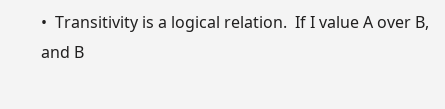•  Transitivity is a logical relation.  If I value A over B, and B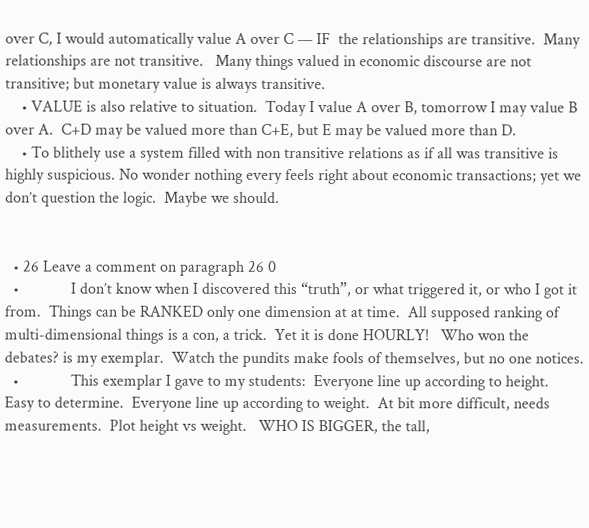over C, I would automatically value A over C — IF  the relationships are transitive.  Many relationships are not transitive.   Many things valued in economic discourse are not transitive; but monetary value is always transitive.
    • VALUE is also relative to situation.  Today I value A over B, tomorrow I may value B over A.  C+D may be valued more than C+E, but E may be valued more than D.
    • To blithely use a system filled with non transitive relations as if all was transitive is highly suspicious. No wonder nothing every feels right about economic transactions; yet we don’t question the logic.  Maybe we should.


  • 26 Leave a comment on paragraph 26 0
  •             I don’t know when I discovered this “truth”, or what triggered it, or who I got it from.  Things can be RANKED only one dimension at at time.  All supposed ranking of multi-dimensional things is a con, a trick.  Yet it is done HOURLY!   Who won the debates? is my exemplar.  Watch the pundits make fools of themselves, but no one notices.
  •             This exemplar I gave to my students:  Everyone line up according to height.  Easy to determine.  Everyone line up according to weight.  At bit more difficult, needs measurements.  Plot height vs weight.   WHO IS BIGGER, the tall,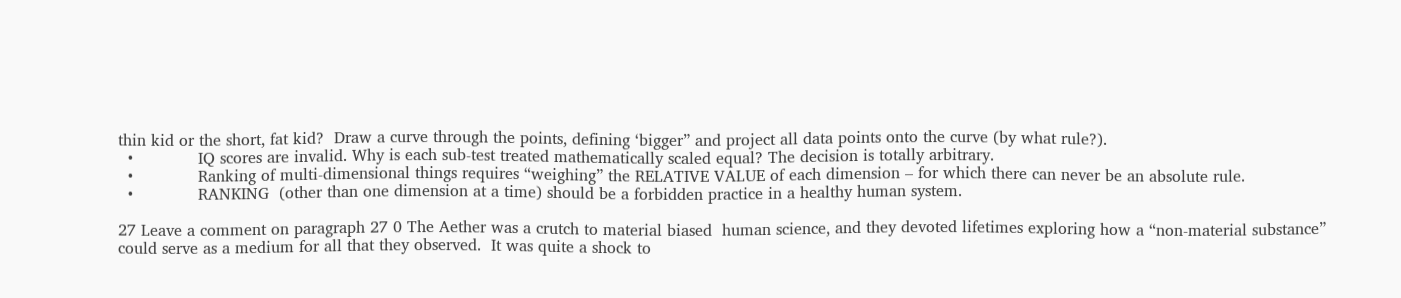thin kid or the short, fat kid?  Draw a curve through the points, defining ‘bigger” and project all data points onto the curve (by what rule?).
  •             IQ scores are invalid. Why is each sub-test treated mathematically scaled equal? The decision is totally arbitrary.
  •             Ranking of multi-dimensional things requires “weighing” the RELATIVE VALUE of each dimension – for which there can never be an absolute rule.
  •             RANKING  (other than one dimension at a time) should be a forbidden practice in a healthy human system.

27 Leave a comment on paragraph 27 0 The Aether was a crutch to material biased  human science, and they devoted lifetimes exploring how a “non-material substance” could serve as a medium for all that they observed.  It was quite a shock to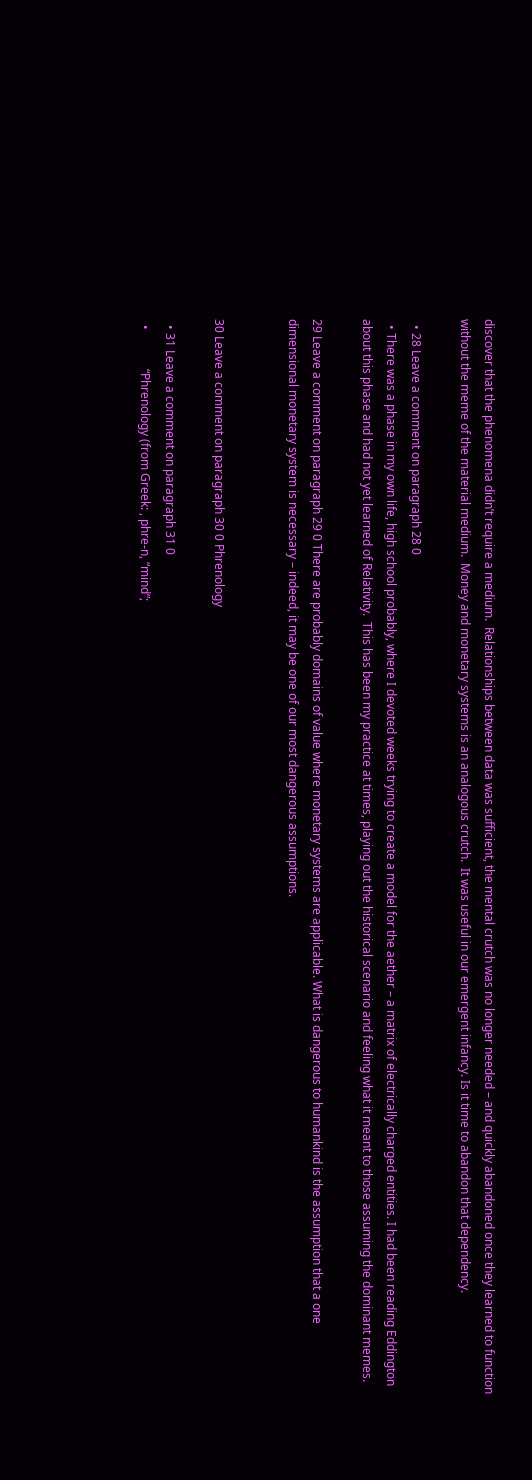discover that the phenomena didn’t require a medium.  Relationships between data was sufficient, the mental crutch was no longer needed – and quickly abandoned once they learned to function without the meme of the material medium.  Money and monetary systems is an analogous crutch.  It was useful in our emergent infancy. Is it time to abandon that dependency.

  • 28 Leave a comment on paragraph 28 0
  • There was a phase in my own life, high school probably, where I devoted weeks trying to create a model for the aether – a matrix of electrically charged entities. I had been reading Eddington about this phase and had not yet learned of Relativity.  This has been my practice at times, playing out the historical scenario and feeling what it meant to those assuming the dominant memes.

29 Leave a comment on paragraph 29 0 There are probably domains of value where monetary systems are applicable. What is dangerous to humankind is the assumption that a one dimensional monetary system is necessary – indeed, it may be one of our most dangerous assumptions.


30 Leave a comment on paragraph 30 0 Phrenology

  • 31 Leave a comment on paragraph 31 0
  •             “Phrenology (from Greek: , phre-n, “mind”;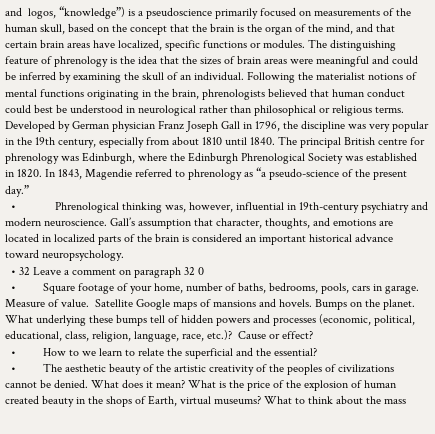and  logos, “knowledge”) is a pseudoscience primarily focused on measurements of the human skull, based on the concept that the brain is the organ of the mind, and that certain brain areas have localized, specific functions or modules. The distinguishing feature of phrenology is the idea that the sizes of brain areas were meaningful and could be inferred by examining the skull of an individual. Following the materialist notions of mental functions originating in the brain, phrenologists believed that human conduct could best be understood in neurological rather than philosophical or religious terms. Developed by German physician Franz Joseph Gall in 1796, the discipline was very popular in the 19th century, especially from about 1810 until 1840. The principal British centre for phrenology was Edinburgh, where the Edinburgh Phrenological Society was established in 1820. In 1843, Magendie referred to phrenology as “a pseudo-science of the present day.”
  •             Phrenological thinking was, however, influential in 19th-century psychiatry and modern neuroscience. Gall’s assumption that character, thoughts, and emotions are located in localized parts of the brain is considered an important historical advance toward neuropsychology.
  • 32 Leave a comment on paragraph 32 0
  •         Square footage of your home, number of baths, bedrooms, pools, cars in garage. Measure of value.  Satellite Google maps of mansions and hovels. Bumps on the planet. What underlying these bumps tell of hidden powers and processes (economic, political, educational, class, religion, language, race, etc.)?  Cause or effect?
  •         How to we learn to relate the superficial and the essential?
  •         The aesthetic beauty of the artistic creativity of the peoples of civilizations cannot be denied. What does it mean? What is the price of the explosion of human created beauty in the shops of Earth, virtual museums? What to think about the mass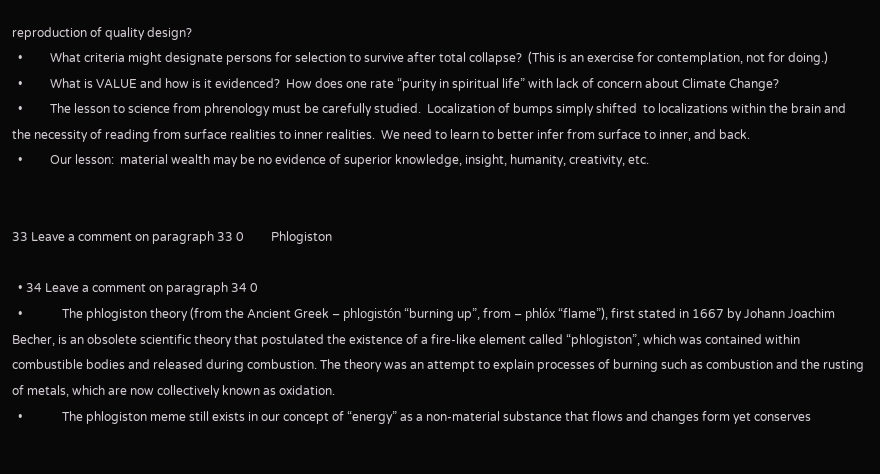reproduction of quality design?
  •         What criteria might designate persons for selection to survive after total collapse?  (This is an exercise for contemplation, not for doing.)
  •         What is VALUE and how is it evidenced?  How does one rate “purity in spiritual life” with lack of concern about Climate Change?
  •         The lesson to science from phrenology must be carefully studied.  Localization of bumps simply shifted  to localizations within the brain and the necessity of reading from surface realities to inner realities.  We need to learn to better infer from surface to inner, and back.
  •         Our lesson:  material wealth may be no evidence of superior knowledge, insight, humanity, creativity, etc.


33 Leave a comment on paragraph 33 0         Phlogiston

  • 34 Leave a comment on paragraph 34 0
  •             The phlogiston theory (from the Ancient Greek – phlogistón “burning up”, from – phlóx “flame”), first stated in 1667 by Johann Joachim Becher, is an obsolete scientific theory that postulated the existence of a fire-like element called “phlogiston”, which was contained within combustible bodies and released during combustion. The theory was an attempt to explain processes of burning such as combustion and the rusting of metals, which are now collectively known as oxidation.
  •             The phlogiston meme still exists in our concept of “energy” as a non-material substance that flows and changes form yet conserves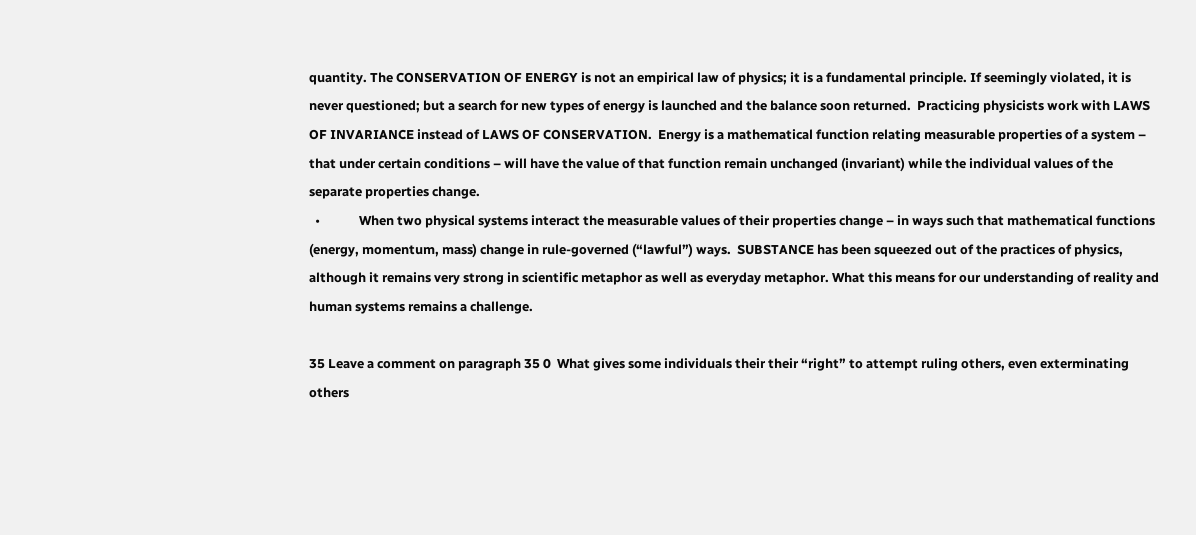quantity. The CONSERVATION OF ENERGY is not an empirical law of physics; it is a fundamental principle. If seemingly violated, it is never questioned; but a search for new types of energy is launched and the balance soon returned.  Practicing physicists work with LAWS OF INVARIANCE instead of LAWS OF CONSERVATION.  Energy is a mathematical function relating measurable properties of a system – that under certain conditions – will have the value of that function remain unchanged (invariant) while the individual values of the separate properties change.
  •             When two physical systems interact the measurable values of their properties change – in ways such that mathematical functions (energy, momentum, mass) change in rule-governed (“lawful”) ways.  SUBSTANCE has been squeezed out of the practices of physics, although it remains very strong in scientific metaphor as well as everyday metaphor. What this means for our understanding of reality and human systems remains a challenge.

35 Leave a comment on paragraph 35 0  What gives some individuals their their “right” to attempt ruling others, even exterminating others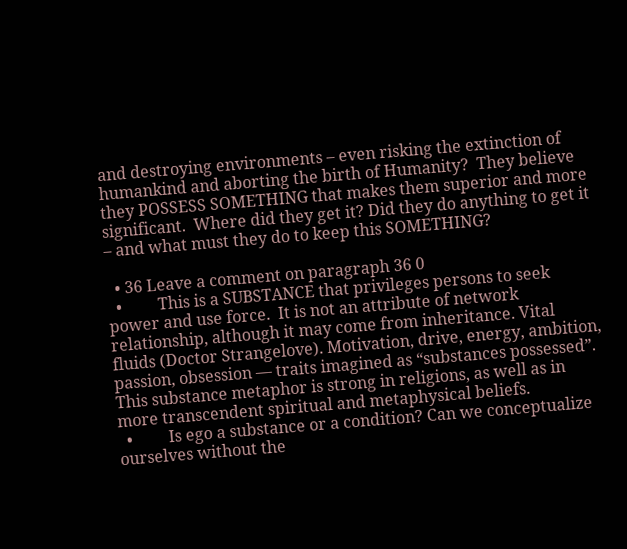and destroying environments – even risking the extinction of humankind and aborting the birth of Humanity?  They believe they POSSESS SOMETHING that makes them superior and more significant.  Where did they get it? Did they do anything to get it – and what must they do to keep this SOMETHING?

  • 36 Leave a comment on paragraph 36 0
  •         This is a SUBSTANCE that privileges persons to seek power and use force.  It is not an attribute of network relationship, although it may come from inheritance. Vital fluids (Doctor Strangelove). Motivation, drive, energy, ambition, passion, obsession — traits imagined as “substances possessed”.  This substance metaphor is strong in religions, as well as in more transcendent spiritual and metaphysical beliefs.
  •         Is ego a substance or a condition? Can we conceptualize ourselves without the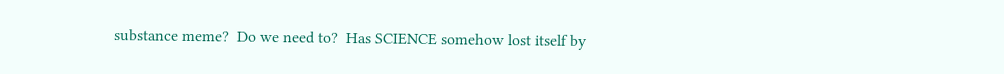substance meme?  Do we need to?  Has SCIENCE somehow lost itself by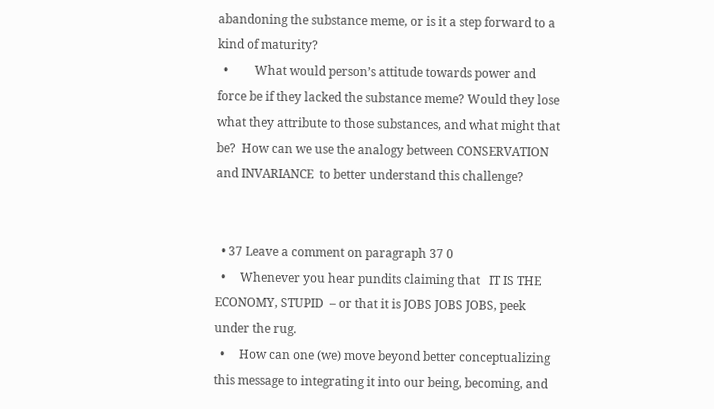abandoning the substance meme, or is it a step forward to a kind of maturity?
  •         What would person’s attitude towards power and force be if they lacked the substance meme? Would they lose what they attribute to those substances, and what might that be?  How can we use the analogy between CONSERVATION  and INVARIANCE  to better understand this challenge?


  • 37 Leave a comment on paragraph 37 0
  •     Whenever you hear pundits claiming that   IT IS THE ECONOMY, STUPID  – or that it is JOBS JOBS JOBS, peek under the rug.
  •     How can one (we) move beyond better conceptualizing this message to integrating it into our being, becoming, and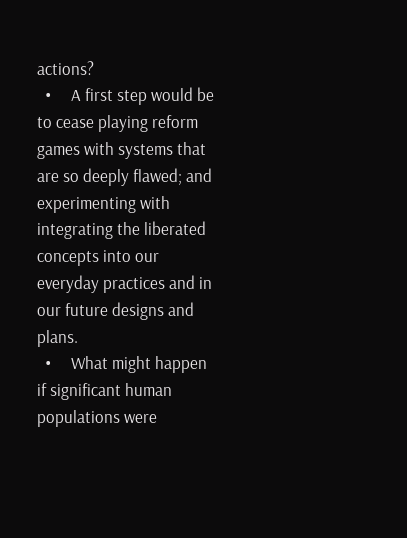actions?
  •     A first step would be to cease playing reform games with systems that are so deeply flawed; and experimenting with integrating the liberated concepts into our everyday practices and in our future designs and plans.
  •     What might happen if significant human populations were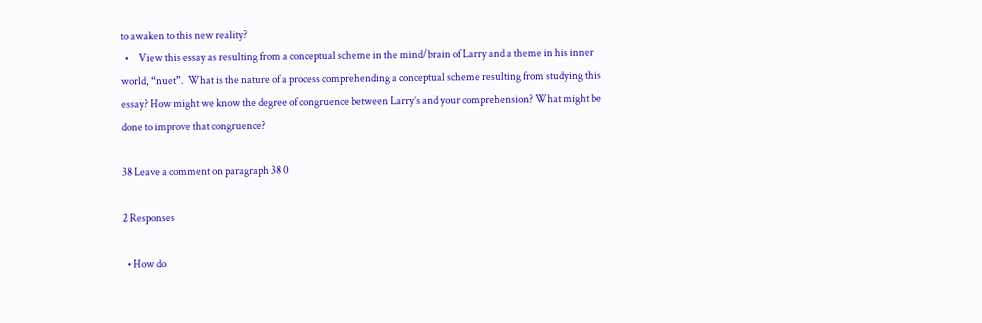to awaken to this new reality?
  •     View this essay as resulting from a conceptual scheme in the mind/brain of Larry and a theme in his inner world, “nuet”.  What is the nature of a process comprehending a conceptual scheme resulting from studying this essay? How might we know the degree of congruence between Larry’s and your comprehension? What might be done to improve that congruence?

38 Leave a comment on paragraph 38 0

2 Responses

  • How do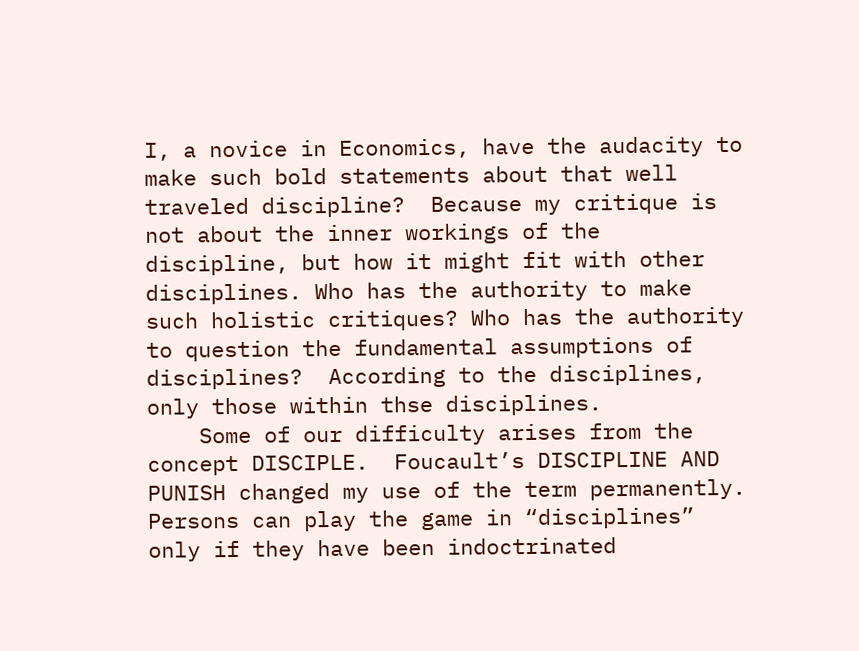I, a novice in Economics, have the audacity to make such bold statements about that well traveled discipline?  Because my critique is not about the inner workings of the discipline, but how it might fit with other disciplines. Who has the authority to make such holistic critiques? Who has the authority to question the fundamental assumptions of disciplines?  According to the disciplines, only those within thse disciplines.
    Some of our difficulty arises from the concept DISCIPLE.  Foucault’s DISCIPLINE AND PUNISH changed my use of the term permanently.   Persons can play the game in “disciplines” only if they have been indoctrinated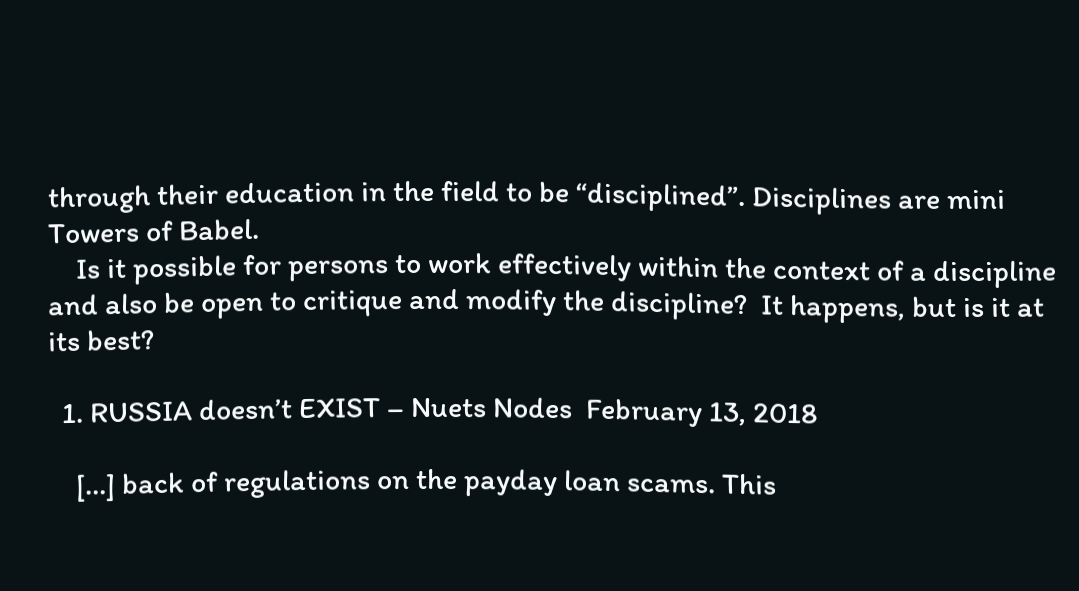through their education in the field to be “disciplined”. Disciplines are mini Towers of Babel.
    Is it possible for persons to work effectively within the context of a discipline and also be open to critique and modify the discipline?  It happens, but is it at its best?

  1. RUSSIA doesn’t EXIST – Nuets Nodes  February 13, 2018

    […] back of regulations on the payday loan scams. This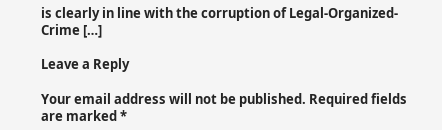is clearly in line with the corruption of Legal-Organized-Crime […]

Leave a Reply

Your email address will not be published. Required fields are marked *